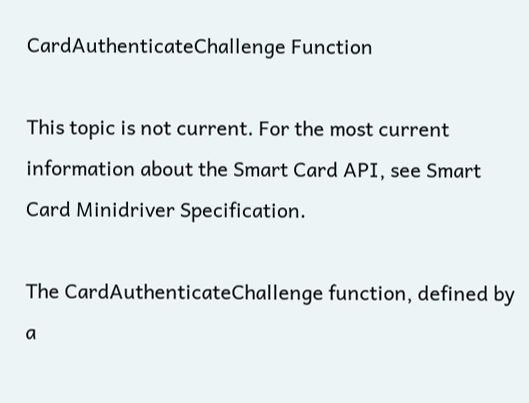CardAuthenticateChallenge Function

This topic is not current. For the most current information about the Smart Card API, see Smart Card Minidriver Specification.

The CardAuthenticateChallenge function, defined by a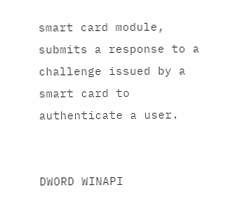smart card module, submits a response to a challenge issued by a smart card to authenticate a user.


DWORD WINAPI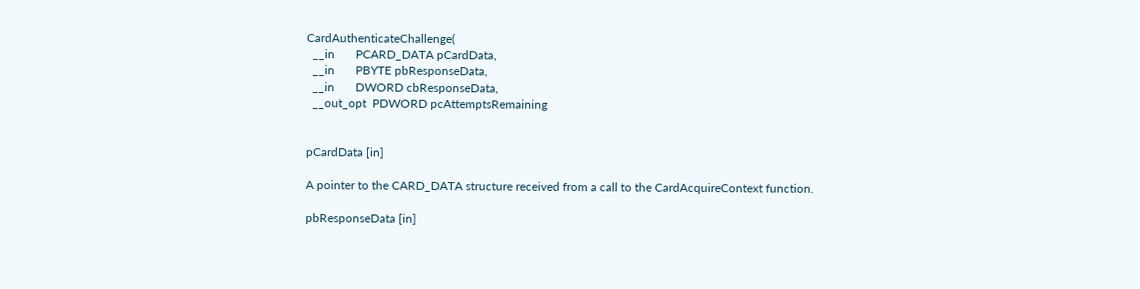CardAuthenticateChallenge(
  __in       PCARD_DATA pCardData,
  __in       PBYTE pbResponseData,
  __in       DWORD cbResponseData,
  __out_opt  PDWORD pcAttemptsRemaining


pCardData [in]

A pointer to the CARD_DATA structure received from a call to the CardAcquireContext function.

pbResponseData [in]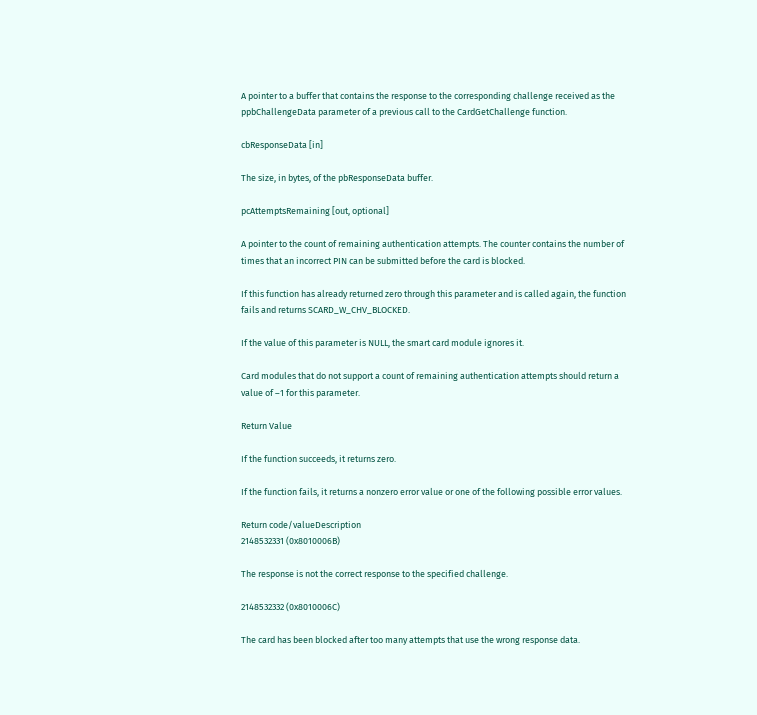A pointer to a buffer that contains the response to the corresponding challenge received as the ppbChallengeData parameter of a previous call to the CardGetChallenge function.

cbResponseData [in]

The size, in bytes, of the pbResponseData buffer.

pcAttemptsRemaining [out, optional]

A pointer to the count of remaining authentication attempts. The counter contains the number of times that an incorrect PIN can be submitted before the card is blocked.

If this function has already returned zero through this parameter and is called again, the function fails and returns SCARD_W_CHV_BLOCKED.

If the value of this parameter is NULL, the smart card module ignores it.

Card modules that do not support a count of remaining authentication attempts should return a value of –1 for this parameter.

Return Value

If the function succeeds, it returns zero.

If the function fails, it returns a nonzero error value or one of the following possible error values.

Return code/valueDescription
2148532331 (0x8010006B)

The response is not the correct response to the specified challenge.

2148532332 (0x8010006C)

The card has been blocked after too many attempts that use the wrong response data.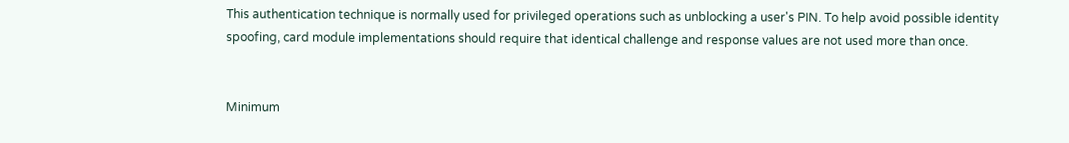This authentication technique is normally used for privileged operations such as unblocking a user's PIN. To help avoid possible identity spoofing, card module implementations should require that identical challenge and response values are not used more than once.


Minimum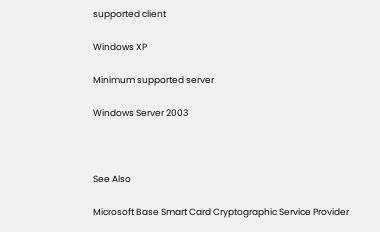supported client

Windows XP

Minimum supported server

Windows Server 2003



See Also

Microsoft Base Smart Card Cryptographic Service Provider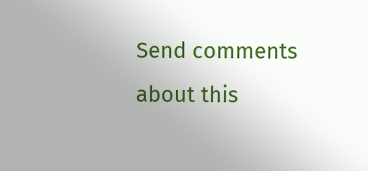Send comments about this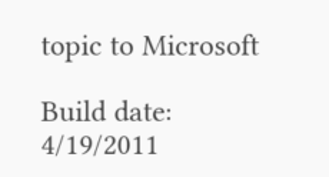topic to Microsoft

Build date: 4/19/2011